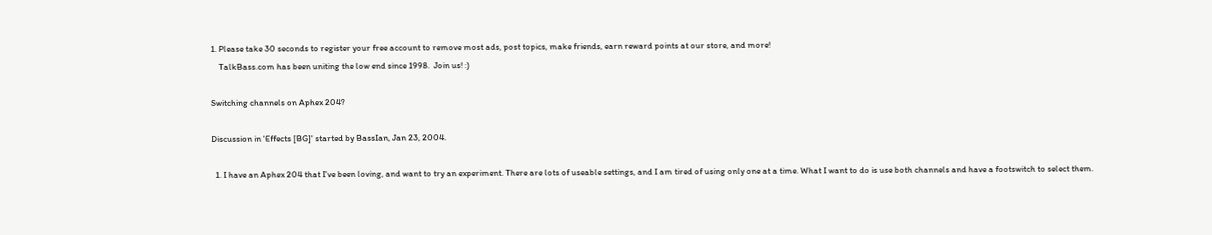1. Please take 30 seconds to register your free account to remove most ads, post topics, make friends, earn reward points at our store, and more!
    TalkBass.com has been uniting the low end since 1998.  Join us! :)

Switching channels on Aphex 204?

Discussion in 'Effects [BG]' started by BassIan, Jan 23, 2004.

  1. I have an Aphex 204 that I've been loving, and want to try an experiment. There are lots of useable settings, and I am tired of using only one at a time. What I want to do is use both channels and have a footswitch to select them.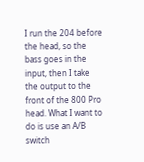I run the 204 before the head, so the bass goes in the input, then I take the output to the front of the 800 Pro head. What I want to do is use an A/B switch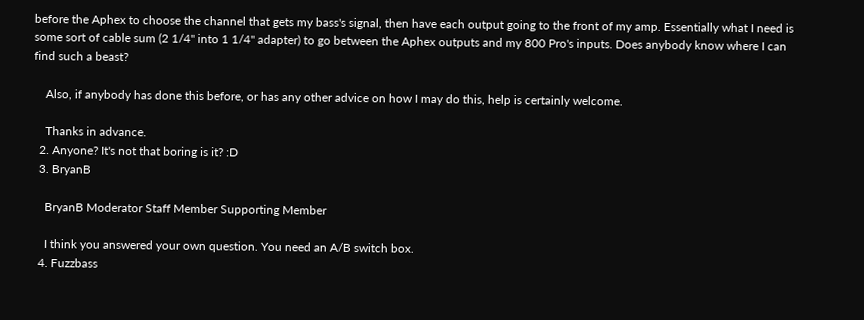before the Aphex to choose the channel that gets my bass's signal, then have each output going to the front of my amp. Essentially what I need is some sort of cable sum (2 1/4" into 1 1/4" adapter) to go between the Aphex outputs and my 800 Pro's inputs. Does anybody know where I can find such a beast?

    Also, if anybody has done this before, or has any other advice on how I may do this, help is certainly welcome.

    Thanks in advance.
  2. Anyone? It's not that boring is it? :D
  3. BryanB

    BryanB Moderator Staff Member Supporting Member

    I think you answered your own question. You need an A/B switch box.
  4. Fuzzbass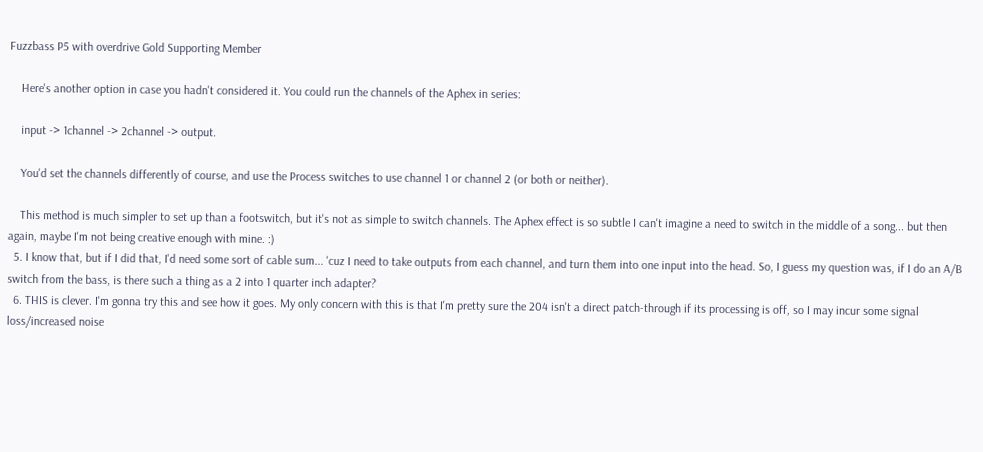Fuzzbass P5 with overdrive Gold Supporting Member

    Here's another option in case you hadn't considered it. You could run the channels of the Aphex in series:

    input -> 1channel -> 2channel -> output.

    You'd set the channels differently of course, and use the Process switches to use channel 1 or channel 2 (or both or neither).

    This method is much simpler to set up than a footswitch, but it's not as simple to switch channels. The Aphex effect is so subtle I can't imagine a need to switch in the middle of a song... but then again, maybe I'm not being creative enough with mine. :)
  5. I know that, but if I did that, I'd need some sort of cable sum... 'cuz I need to take outputs from each channel, and turn them into one input into the head. So, I guess my question was, if I do an A/B switch from the bass, is there such a thing as a 2 into 1 quarter inch adapter?
  6. THIS is clever. I'm gonna try this and see how it goes. My only concern with this is that I'm pretty sure the 204 isn't a direct patch-through if its processing is off, so I may incur some signal loss/increased noise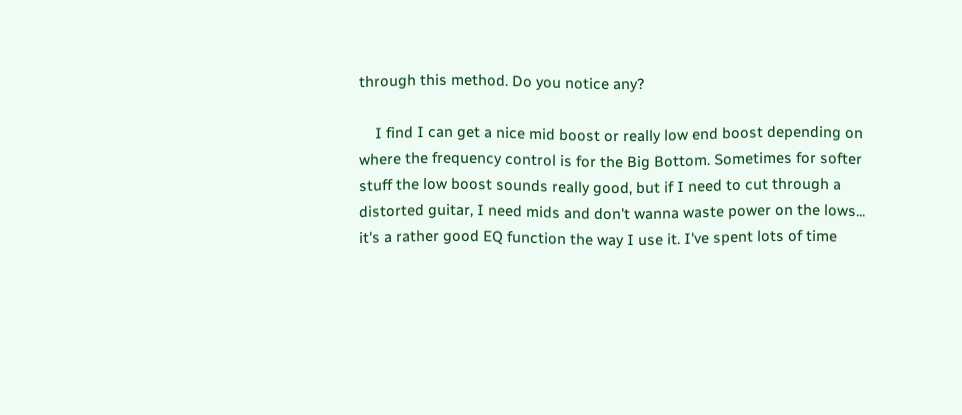through this method. Do you notice any?

    I find I can get a nice mid boost or really low end boost depending on where the frequency control is for the Big Bottom. Sometimes for softer stuff the low boost sounds really good, but if I need to cut through a distorted guitar, I need mids and don't wanna waste power on the lows... it's a rather good EQ function the way I use it. I've spent lots of time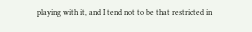playing with it, and I tend not to be that restricted in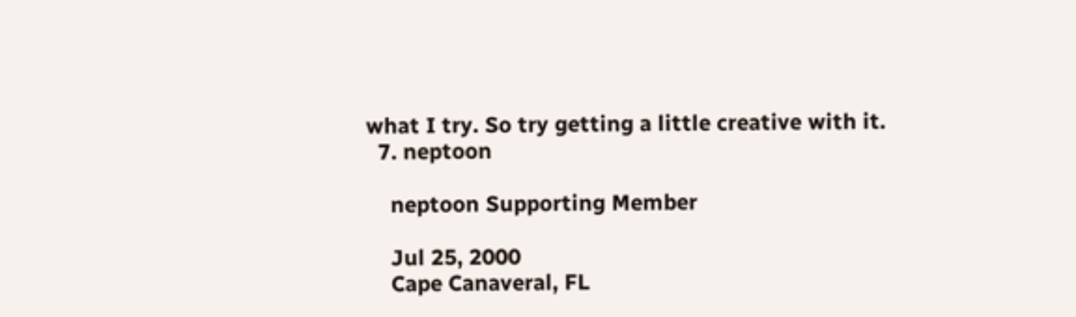what I try. So try getting a little creative with it.
  7. neptoon

    neptoon Supporting Member

    Jul 25, 2000
    Cape Canaveral, FL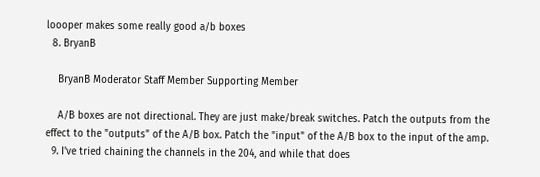loooper makes some really good a/b boxes
  8. BryanB

    BryanB Moderator Staff Member Supporting Member

    A/B boxes are not directional. They are just make/break switches. Patch the outputs from the effect to the "outputs" of the A/B box. Patch the "input" of the A/B box to the input of the amp.
  9. I've tried chaining the channels in the 204, and while that does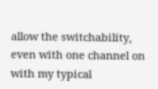allow the switchability, even with one channel on with my typical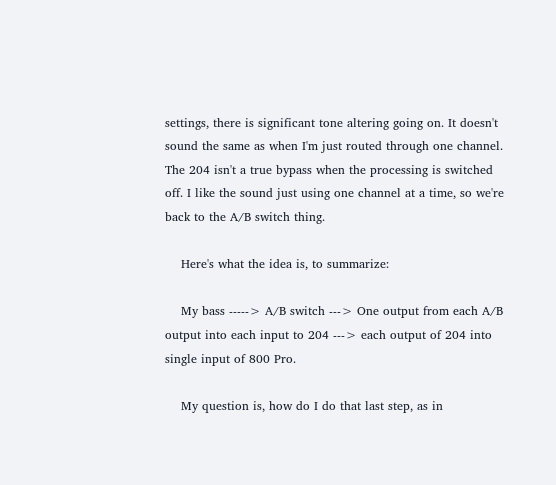settings, there is significant tone altering going on. It doesn't sound the same as when I'm just routed through one channel. The 204 isn't a true bypass when the processing is switched off. I like the sound just using one channel at a time, so we're back to the A/B switch thing.

    Here's what the idea is, to summarize:

    My bass -----> A/B switch ---> One output from each A/B output into each input to 204 ---> each output of 204 into single input of 800 Pro.

    My question is, how do I do that last step, as in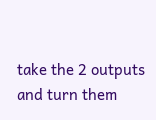take the 2 outputs and turn them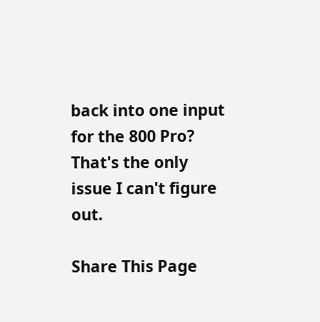back into one input for the 800 Pro? That's the only issue I can't figure out.

Share This Page